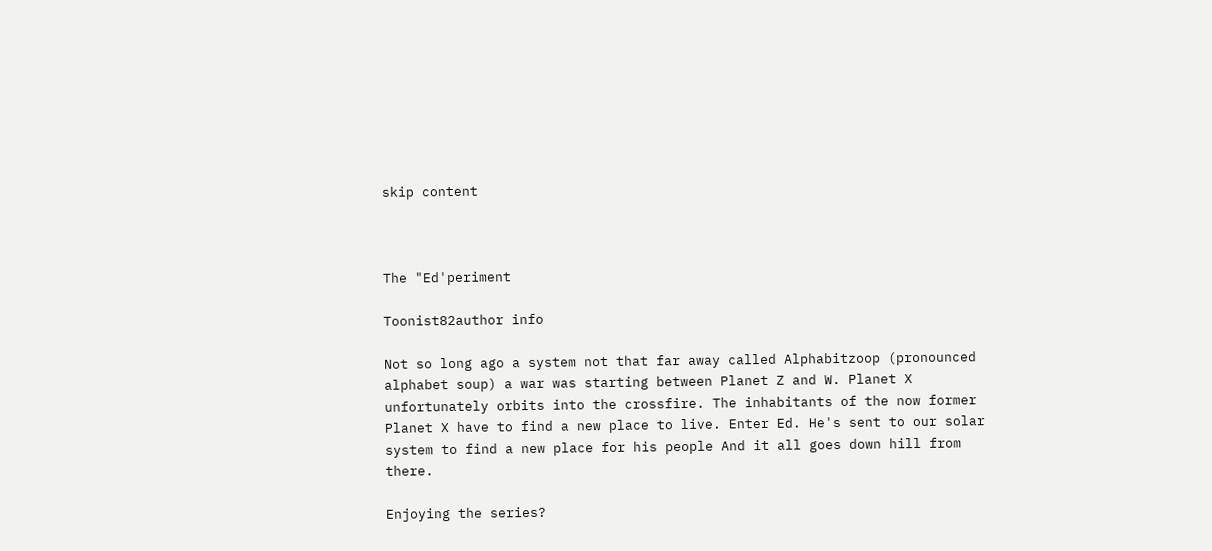skip content



The "Ed'periment

Toonist82author info

Not so long ago a system not that far away called Alphabitzoop (pronounced alphabet soup) a war was starting between Planet Z and W. Planet X unfortunately orbits into the crossfire. The inhabitants of the now former Planet X have to find a new place to live. Enter Ed. He's sent to our solar system to find a new place for his people And it all goes down hill from there.

Enjoying the series?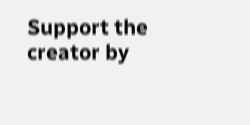Support the creator by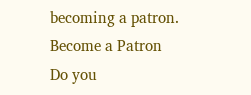becoming a patron.
Become a Patron
Do you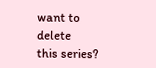want to delete
this series?